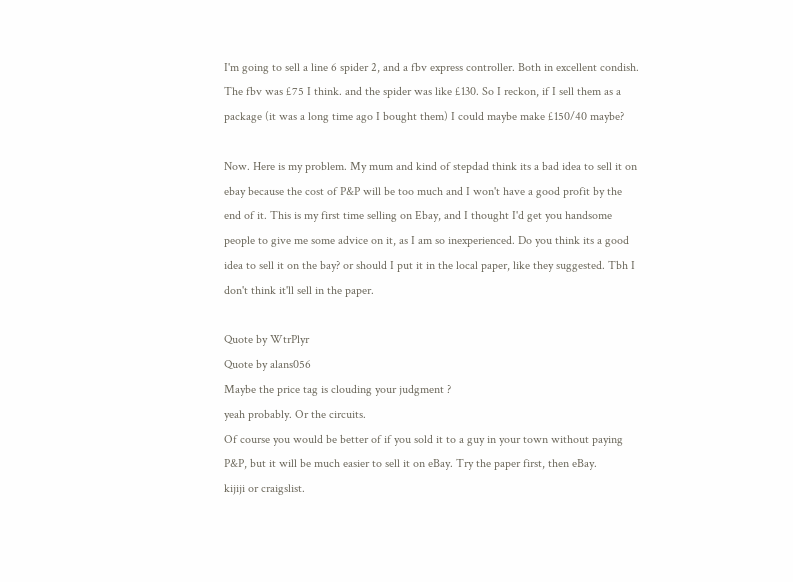I'm going to sell a line 6 spider 2, and a fbv express controller. Both in excellent condish. The fbv was £75 I think. and the spider was like £130. So I reckon, if I sell them as a package (it was a long time ago I bought them) I could maybe make £150/40 maybe?

Now. Here is my problem. My mum and kind of stepdad think its a bad idea to sell it on ebay because the cost of P&P will be too much and I won't have a good profit by the end of it. This is my first time selling on Ebay, and I thought I'd get you handsome people to give me some advice on it, as I am so inexperienced. Do you think its a good idea to sell it on the bay? or should I put it in the local paper, like they suggested. Tbh I don't think it'll sell in the paper.

Quote by WtrPlyr
Quote by alans056
Maybe the price tag is clouding your judgment ?
yeah probably. Or the circuits.
Of course you would be better of if you sold it to a guy in your town without paying P&P, but it will be much easier to sell it on eBay. Try the paper first, then eBay.
kijiji or craigslist.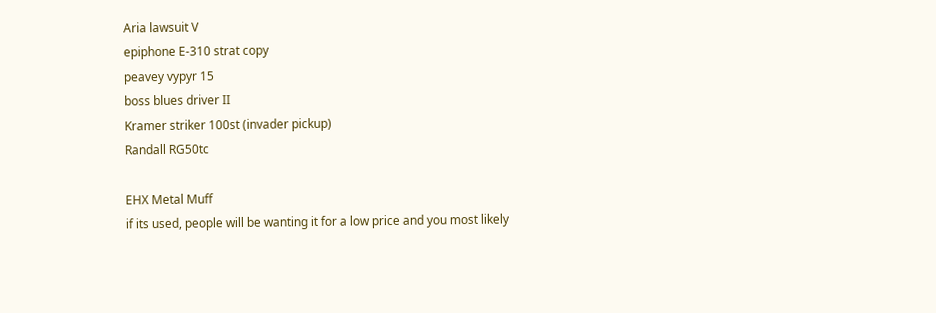Aria lawsuit V
epiphone E-310 strat copy
peavey vypyr 15
boss blues driver II
Kramer striker 100st (invader pickup)
Randall RG50tc

EHX Metal Muff
if its used, people will be wanting it for a low price and you most likely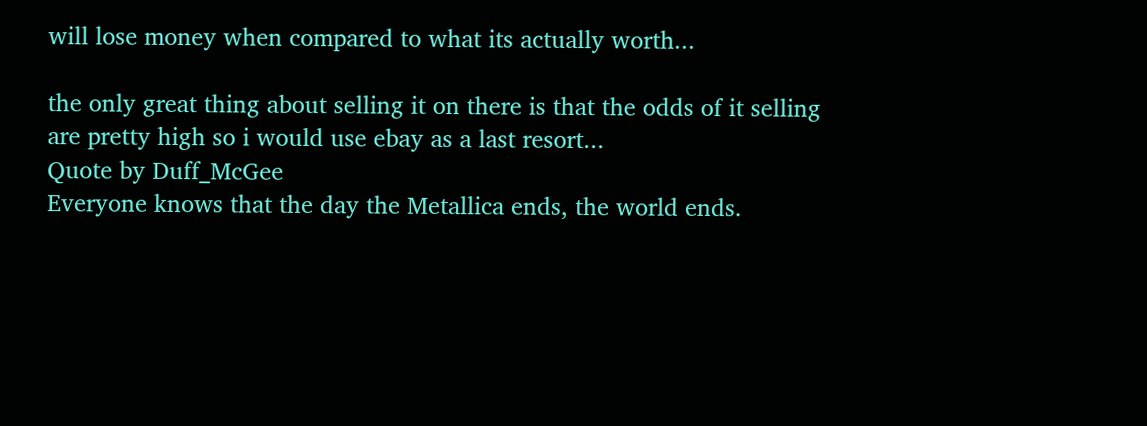will lose money when compared to what its actually worth...

the only great thing about selling it on there is that the odds of it selling are pretty high so i would use ebay as a last resort...
Quote by Duff_McGee
Everyone knows that the day the Metallica ends, the world ends.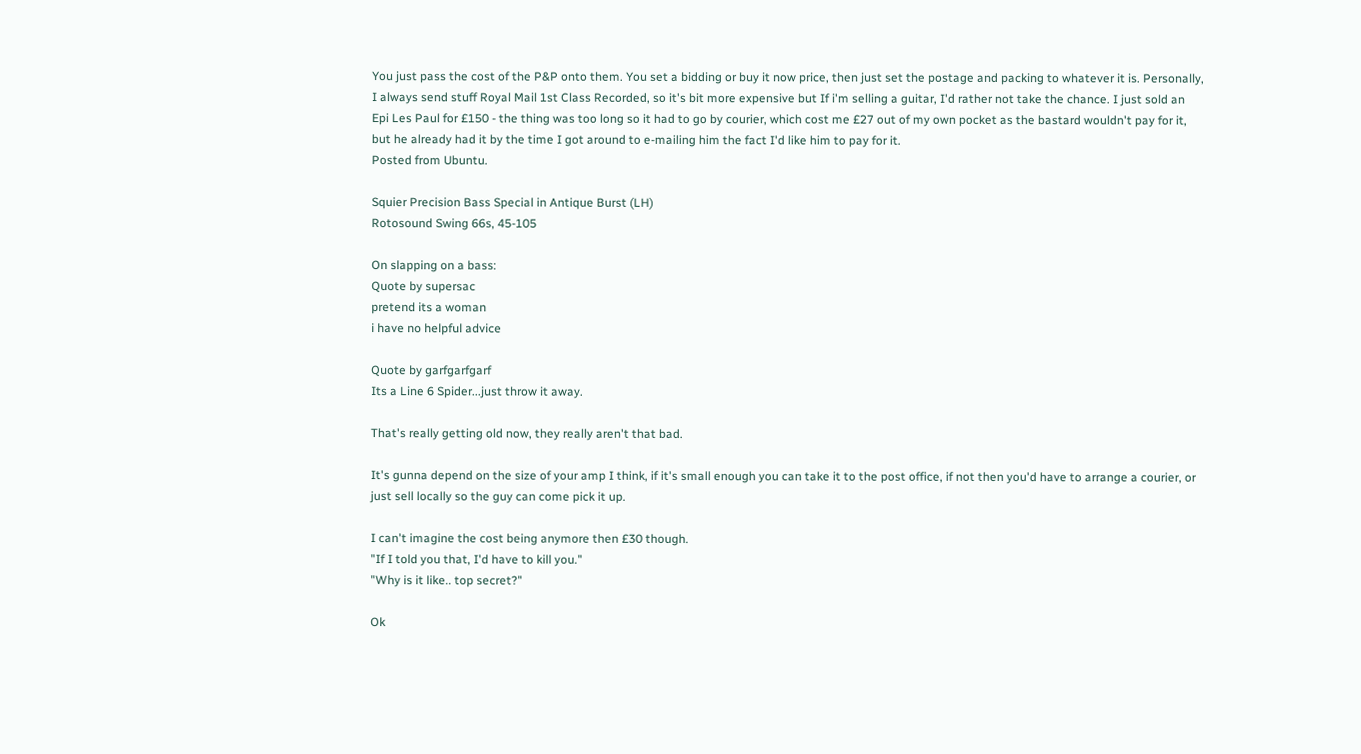You just pass the cost of the P&P onto them. You set a bidding or buy it now price, then just set the postage and packing to whatever it is. Personally, I always send stuff Royal Mail 1st Class Recorded, so it's bit more expensive but If i'm selling a guitar, I'd rather not take the chance. I just sold an Epi Les Paul for £150 - the thing was too long so it had to go by courier, which cost me £27 out of my own pocket as the bastard wouldn't pay for it, but he already had it by the time I got around to e-mailing him the fact I'd like him to pay for it.
Posted from Ubuntu.

Squier Precision Bass Special in Antique Burst (LH)
Rotosound Swing 66s, 45-105

On slapping on a bass:
Quote by supersac
pretend its a woman
i have no helpful advice

Quote by garfgarfgarf
Its a Line 6 Spider...just throw it away.

That's really getting old now, they really aren't that bad.

It's gunna depend on the size of your amp I think, if it's small enough you can take it to the post office, if not then you'd have to arrange a courier, or just sell locally so the guy can come pick it up.

I can't imagine the cost being anymore then £30 though.
"If I told you that, I'd have to kill you."
"Why is it like.. top secret?"

Ok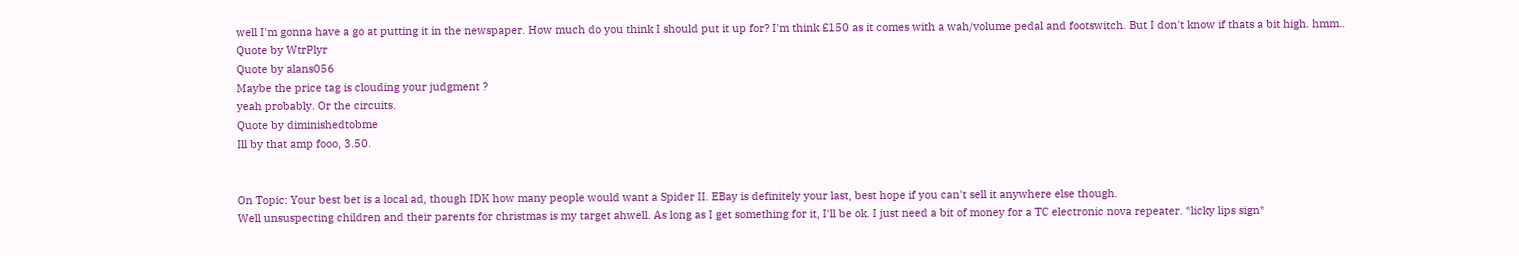well I'm gonna have a go at putting it in the newspaper. How much do you think I should put it up for? I'm think £150 as it comes with a wah/volume pedal and footswitch. But I don't know if thats a bit high. hmm..
Quote by WtrPlyr
Quote by alans056
Maybe the price tag is clouding your judgment ?
yeah probably. Or the circuits.
Quote by diminishedtobme
Ill by that amp fooo, 3.50.


On Topic: Your best bet is a local ad, though IDK how many people would want a Spider II. EBay is definitely your last, best hope if you can't sell it anywhere else though.
Well unsuspecting children and their parents for christmas is my target ahwell. As long as I get something for it, I'll be ok. I just need a bit of money for a TC electronic nova repeater. *licky lips sign*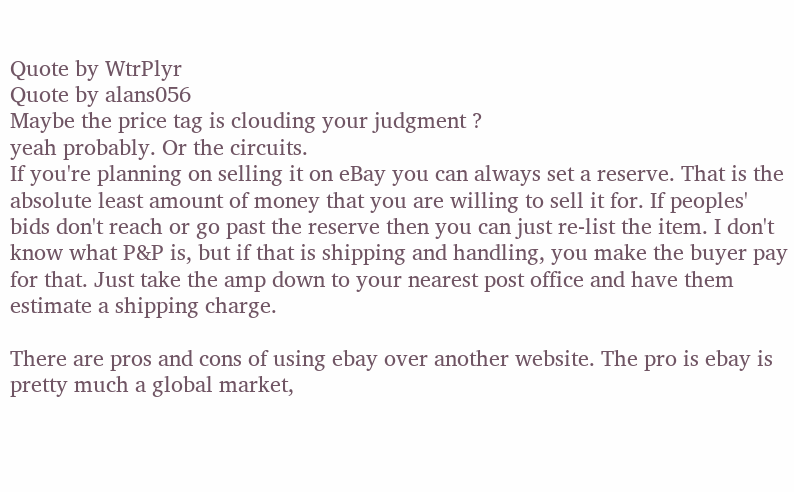Quote by WtrPlyr
Quote by alans056
Maybe the price tag is clouding your judgment ?
yeah probably. Or the circuits.
If you're planning on selling it on eBay you can always set a reserve. That is the absolute least amount of money that you are willing to sell it for. If peoples' bids don't reach or go past the reserve then you can just re-list the item. I don't know what P&P is, but if that is shipping and handling, you make the buyer pay for that. Just take the amp down to your nearest post office and have them estimate a shipping charge.

There are pros and cons of using ebay over another website. The pro is ebay is pretty much a global market,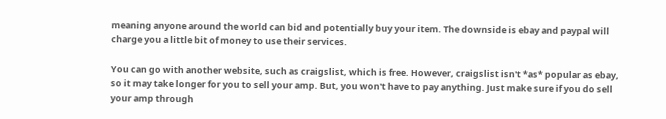meaning anyone around the world can bid and potentially buy your item. The downside is ebay and paypal will charge you a little bit of money to use their services.

You can go with another website, such as craigslist, which is free. However, craigslist isn't *as* popular as ebay, so it may take longer for you to sell your amp. But, you won't have to pay anything. Just make sure if you do sell your amp through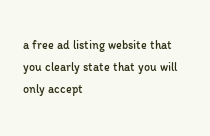a free ad listing website that you clearly state that you will only accept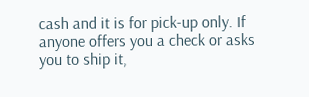cash and it is for pick-up only. If anyone offers you a check or asks you to ship it,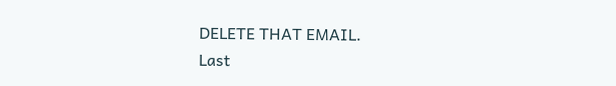DELETE THAT EMAIL.
Last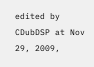edited by CDubDSP at Nov 29, 2009,